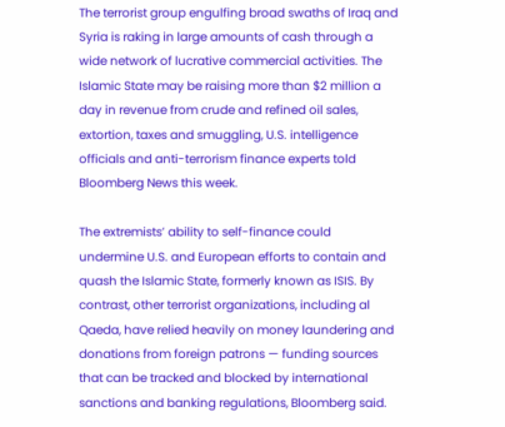The terrorist group engulfing broad swaths of Iraq and Syria is raking in large amounts of cash through a wide network of lucrative commercial activities. The Islamic State may be raising more than $2 million a day in revenue from crude and refined oil sales, extortion, taxes and smuggling, U.S. intelligence officials and anti-terrorism finance experts told Bloomberg News this week.

The extremists’ ability to self-finance could undermine U.S. and European efforts to contain and quash the Islamic State, formerly known as ISIS. By contrast, other terrorist organizations, including al Qaeda, have relied heavily on money laundering and donations from foreign patrons — funding sources that can be tracked and blocked by international sanctions and banking regulations, Bloomberg said.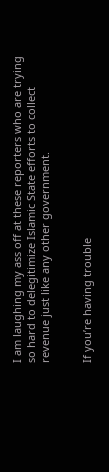I am laughing my ass off at these reporters who are trying so hard to delegitimize Islamic State efforts to collect revenue just like any other government.


If you’re having trouble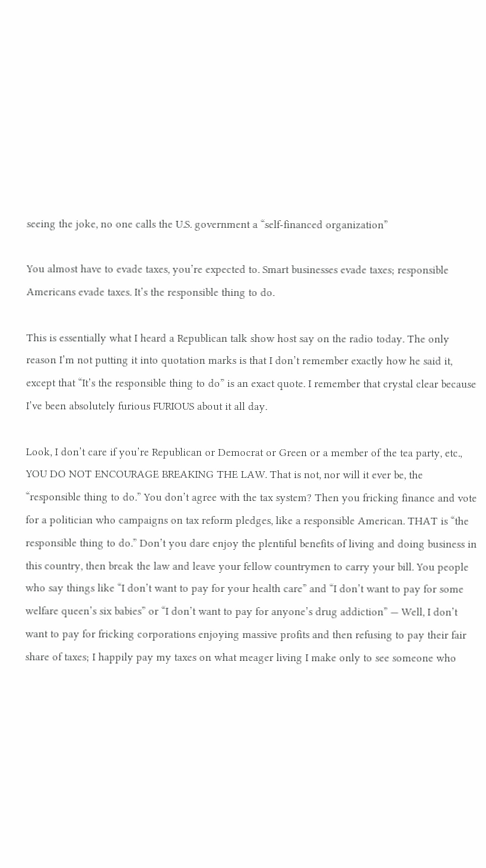seeing the joke, no one calls the U.S. government a “self-financed organization”

You almost have to evade taxes, you’re expected to. Smart businesses evade taxes; responsible Americans evade taxes. It’s the responsible thing to do.

This is essentially what I heard a Republican talk show host say on the radio today. The only reason I’m not putting it into quotation marks is that I don’t remember exactly how he said it, except that “It’s the responsible thing to do” is an exact quote. I remember that crystal clear because I’ve been absolutely furious FURIOUS about it all day.

Look, I don’t care if you’re Republican or Democrat or Green or a member of the tea party, etc., YOU DO NOT ENCOURAGE BREAKING THE LAW. That is not, nor will it ever be, the “responsible thing to do.” You don’t agree with the tax system? Then you fricking finance and vote for a politician who campaigns on tax reform pledges, like a responsible American. THAT is “the responsible thing to do.” Don’t you dare enjoy the plentiful benefits of living and doing business in this country, then break the law and leave your fellow countrymen to carry your bill. You people who say things like “I don’t want to pay for your health care” and “I don’t want to pay for some welfare queen’s six babies” or “I don’t want to pay for anyone’s drug addiction” — Well, I don’t want to pay for fricking corporations enjoying massive profits and then refusing to pay their fair share of taxes; I happily pay my taxes on what meager living I make only to see someone who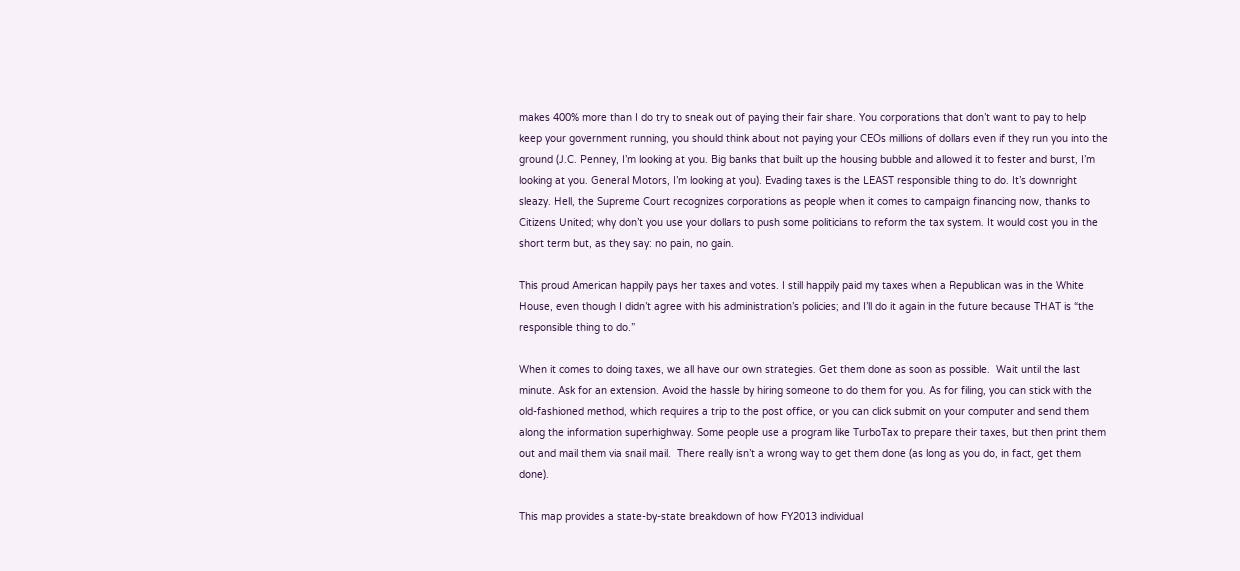makes 400% more than I do try to sneak out of paying their fair share. You corporations that don’t want to pay to help keep your government running, you should think about not paying your CEOs millions of dollars even if they run you into the ground (J.C. Penney, I’m looking at you. Big banks that built up the housing bubble and allowed it to fester and burst, I’m looking at you. General Motors, I’m looking at you). Evading taxes is the LEAST responsible thing to do. It’s downright sleazy. Hell, the Supreme Court recognizes corporations as people when it comes to campaign financing now, thanks to Citizens United; why don’t you use your dollars to push some politicians to reform the tax system. It would cost you in the short term but, as they say: no pain, no gain.

This proud American happily pays her taxes and votes. I still happily paid my taxes when a Republican was in the White House, even though I didn’t agree with his administration’s policies; and I’ll do it again in the future because THAT is “the responsible thing to do.”

When it comes to doing taxes, we all have our own strategies. Get them done as soon as possible.  Wait until the last minute. Ask for an extension. Avoid the hassle by hiring someone to do them for you. As for filing, you can stick with the old-fashioned method, which requires a trip to the post office, or you can click submit on your computer and send them along the information superhighway. Some people use a program like TurboTax to prepare their taxes, but then print them out and mail them via snail mail.  There really isn’t a wrong way to get them done (as long as you do, in fact, get them done).

This map provides a state-by-state breakdown of how FY2013 individual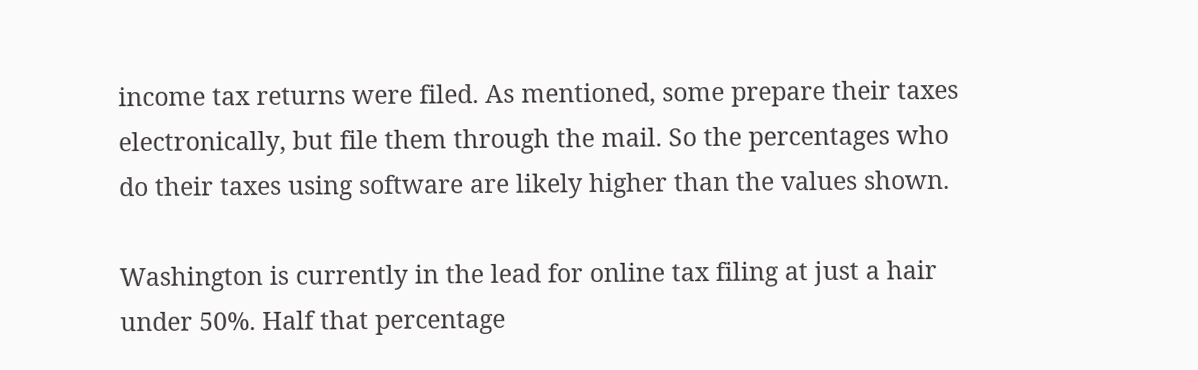income tax returns were filed. As mentioned, some prepare their taxes electronically, but file them through the mail. So the percentages who do their taxes using software are likely higher than the values shown.

Washington is currently in the lead for online tax filing at just a hair under 50%. Half that percentage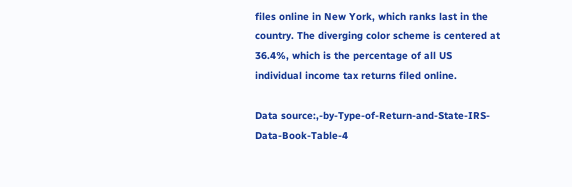files online in New York, which ranks last in the country. The diverging color scheme is centered at 36.4%, which is the percentage of all US individual income tax returns filed online.

Data source:,-by-Type-of-Return-and-State-IRS-Data-Book-Table-4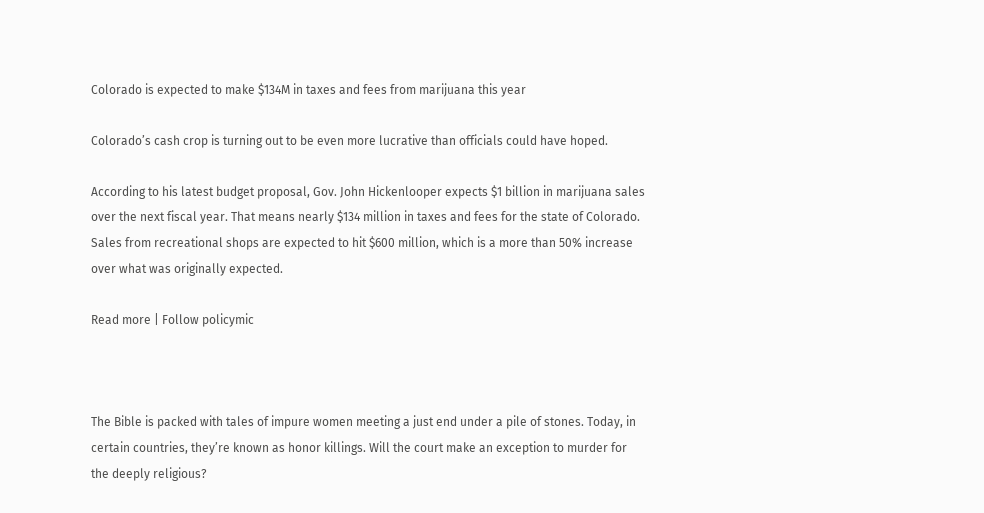Colorado is expected to make $134M in taxes and fees from marijuana this year

Colorado’s cash crop is turning out to be even more lucrative than officials could have hoped.

According to his latest budget proposal, Gov. John Hickenlooper expects $1 billion in marijuana sales over the next fiscal year. That means nearly $134 million in taxes and fees for the state of Colorado. Sales from recreational shops are expected to hit $600 million, which is a more than 50% increase over what was originally expected.

Read more | Follow policymic



The Bible is packed with tales of impure women meeting a just end under a pile of stones. Today, in certain countries, they’re known as honor killings. Will the court make an exception to murder for the deeply religious?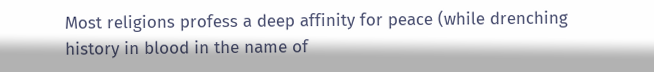Most religions profess a deep affinity for peace (while drenching history in blood in the name of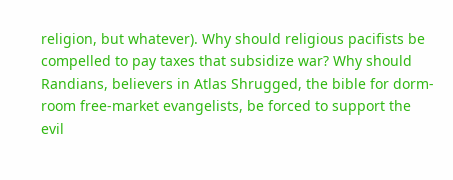religion, but whatever). Why should religious pacifists be compelled to pay taxes that subsidize war? Why should Randians, believers in Atlas Shrugged, the bible for dorm-room free-market evangelists, be forced to support the evil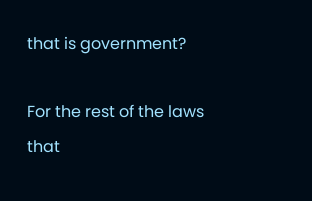that is government?

For the rest of the laws that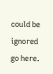could be ignored go here.